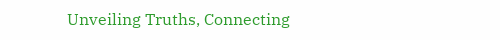Unveiling Truths, Connecting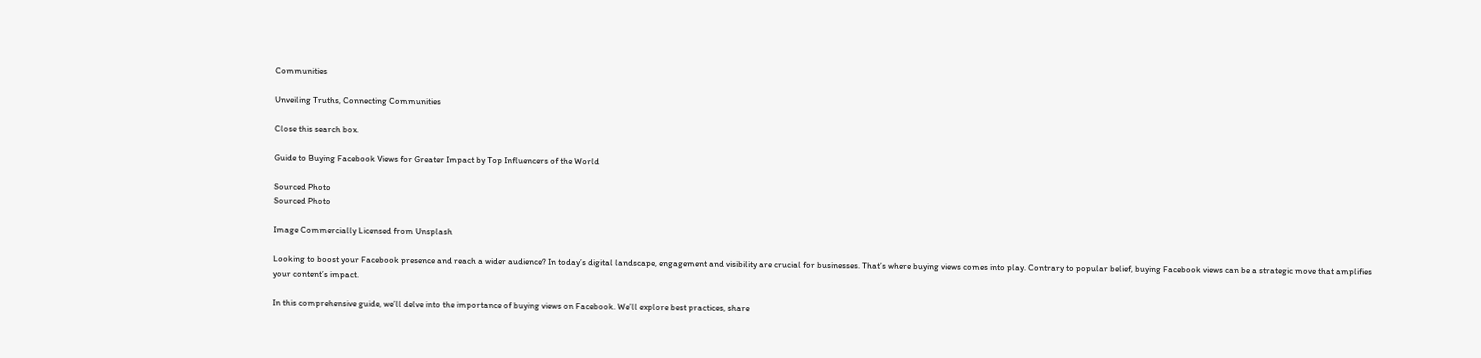Communities

Unveiling Truths, Connecting Communities

Close this search box.

Guide to Buying Facebook Views for Greater Impact by Top Influencers of the World

Sourced Photo
Sourced Photo

Image Commercially Licensed from Unsplash

Looking to boost your Facebook presence and reach a wider audience? In today’s digital landscape, engagement and visibility are crucial for businesses. That’s where buying views comes into play. Contrary to popular belief, buying Facebook views can be a strategic move that amplifies your content’s impact.

In this comprehensive guide, we’ll delve into the importance of buying views on Facebook. We’ll explore best practices, share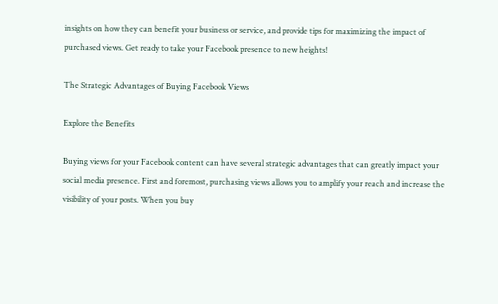insights on how they can benefit your business or service, and provide tips for maximizing the impact of purchased views. Get ready to take your Facebook presence to new heights!

The Strategic Advantages of Buying Facebook Views

Explore the Benefits

Buying views for your Facebook content can have several strategic advantages that can greatly impact your social media presence. First and foremost, purchasing views allows you to amplify your reach and increase the visibility of your posts. When you buy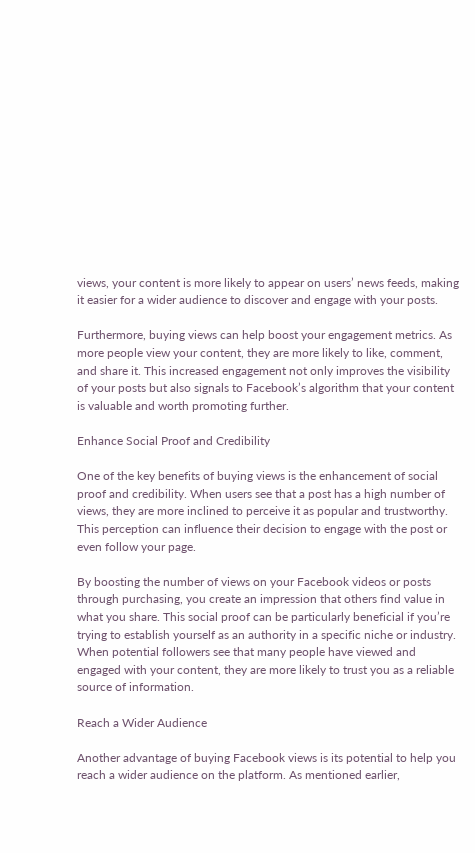views, your content is more likely to appear on users’ news feeds, making it easier for a wider audience to discover and engage with your posts.

Furthermore, buying views can help boost your engagement metrics. As more people view your content, they are more likely to like, comment, and share it. This increased engagement not only improves the visibility of your posts but also signals to Facebook’s algorithm that your content is valuable and worth promoting further.

Enhance Social Proof and Credibility

One of the key benefits of buying views is the enhancement of social proof and credibility. When users see that a post has a high number of views, they are more inclined to perceive it as popular and trustworthy. This perception can influence their decision to engage with the post or even follow your page.

By boosting the number of views on your Facebook videos or posts through purchasing, you create an impression that others find value in what you share. This social proof can be particularly beneficial if you’re trying to establish yourself as an authority in a specific niche or industry. When potential followers see that many people have viewed and engaged with your content, they are more likely to trust you as a reliable source of information.

Reach a Wider Audience

Another advantage of buying Facebook views is its potential to help you reach a wider audience on the platform. As mentioned earlier,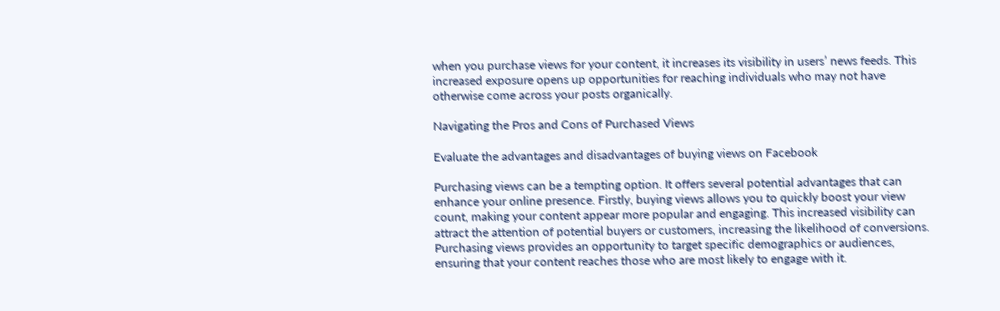when you purchase views for your content, it increases its visibility in users’ news feeds. This increased exposure opens up opportunities for reaching individuals who may not have otherwise come across your posts organically.

Navigating the Pros and Cons of Purchased Views

Evaluate the advantages and disadvantages of buying views on Facebook

Purchasing views can be a tempting option. It offers several potential advantages that can enhance your online presence. Firstly, buying views allows you to quickly boost your view count, making your content appear more popular and engaging. This increased visibility can attract the attention of potential buyers or customers, increasing the likelihood of conversions. Purchasing views provides an opportunity to target specific demographics or audiences, ensuring that your content reaches those who are most likely to engage with it.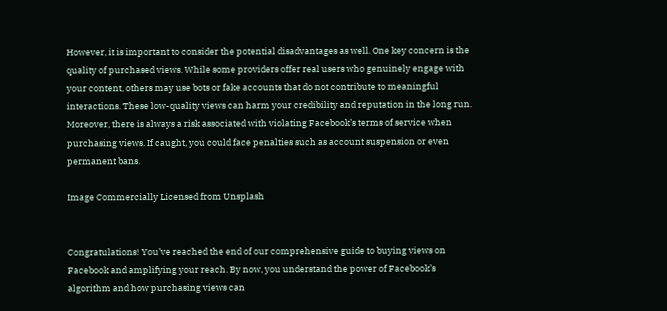However, it is important to consider the potential disadvantages as well. One key concern is the quality of purchased views. While some providers offer real users who genuinely engage with your content, others may use bots or fake accounts that do not contribute to meaningful interactions. These low-quality views can harm your credibility and reputation in the long run. Moreover, there is always a risk associated with violating Facebook’s terms of service when purchasing views. If caught, you could face penalties such as account suspension or even permanent bans.

Image Commercially Licensed from Unsplash


Congratulations! You’ve reached the end of our comprehensive guide to buying views on Facebook and amplifying your reach. By now, you understand the power of Facebook’s algorithm and how purchasing views can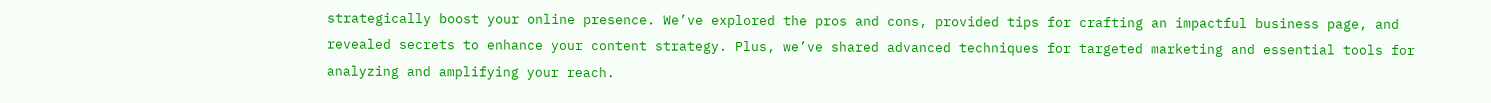strategically boost your online presence. We’ve explored the pros and cons, provided tips for crafting an impactful business page, and revealed secrets to enhance your content strategy. Plus, we’ve shared advanced techniques for targeted marketing and essential tools for analyzing and amplifying your reach.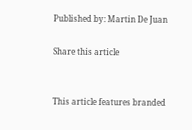Published by: Martin De Juan

Share this article


This article features branded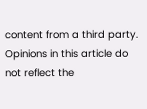content from a third party. Opinions in this article do not reflect the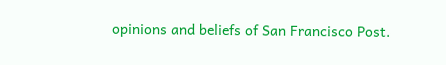opinions and beliefs of San Francisco Post.